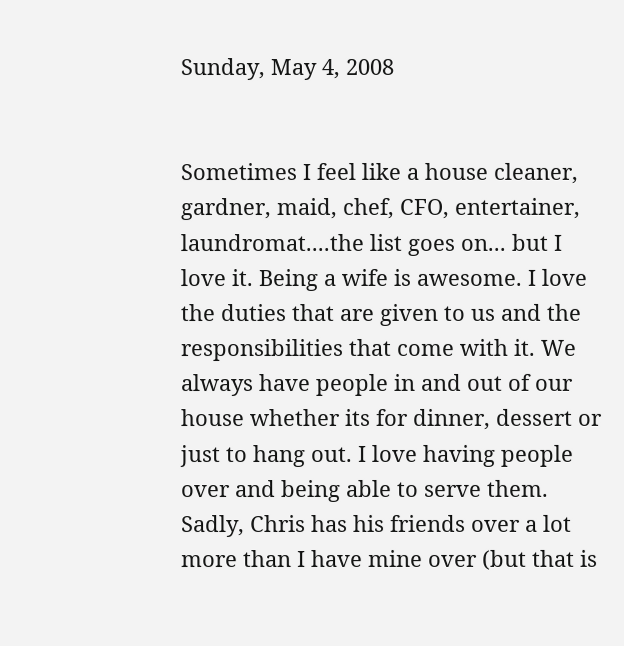Sunday, May 4, 2008


Sometimes I feel like a house cleaner, gardner, maid, chef, CFO, entertainer, laundromat....the list goes on... but I love it. Being a wife is awesome. I love the duties that are given to us and the responsibilities that come with it. We always have people in and out of our house whether its for dinner, dessert or just to hang out. I love having people over and being able to serve them. Sadly, Chris has his friends over a lot more than I have mine over (but that is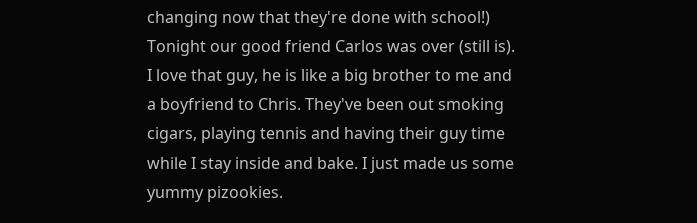changing now that they're done with school!) Tonight our good friend Carlos was over (still is). I love that guy, he is like a big brother to me and a boyfriend to Chris. They've been out smoking cigars, playing tennis and having their guy time while I stay inside and bake. I just made us some yummy pizookies.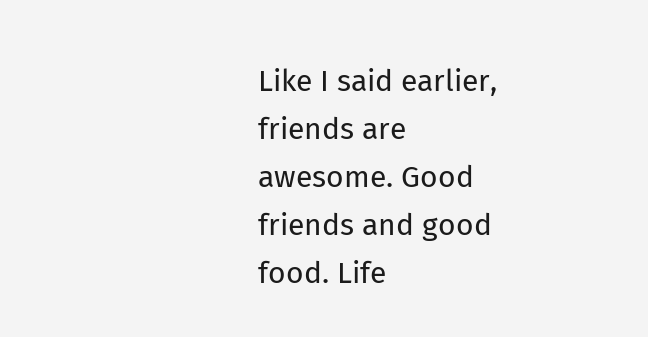Like I said earlier, friends are awesome. Good friends and good food. Life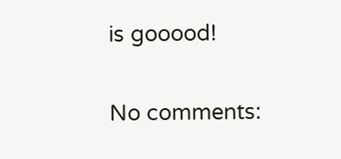is gooood!


No comments: